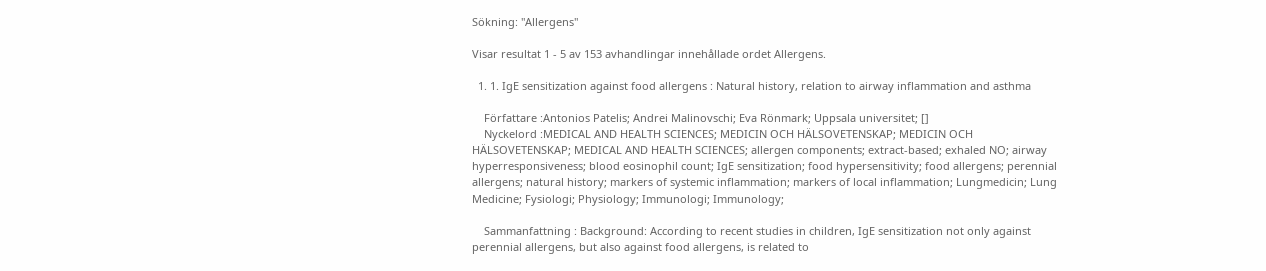Sökning: "Allergens"

Visar resultat 1 - 5 av 153 avhandlingar innehållade ordet Allergens.

  1. 1. IgE sensitization against food allergens : Natural history, relation to airway inflammation and asthma

    Författare :Antonios Patelis; Andrei Malinovschi; Eva Rönmark; Uppsala universitet; []
    Nyckelord :MEDICAL AND HEALTH SCIENCES; MEDICIN OCH HÄLSOVETENSKAP; MEDICIN OCH HÄLSOVETENSKAP; MEDICAL AND HEALTH SCIENCES; allergen components; extract-based; exhaled NO; airway hyperresponsiveness; blood eosinophil count; IgE sensitization; food hypersensitivity; food allergens; perennial allergens; natural history; markers of systemic inflammation; markers of local inflammation; Lungmedicin; Lung Medicine; Fysiologi; Physiology; Immunologi; Immunology;

    Sammanfattning : Background: According to recent studies in children, IgE sensitization not only against perennial allergens, but also against food allergens, is related to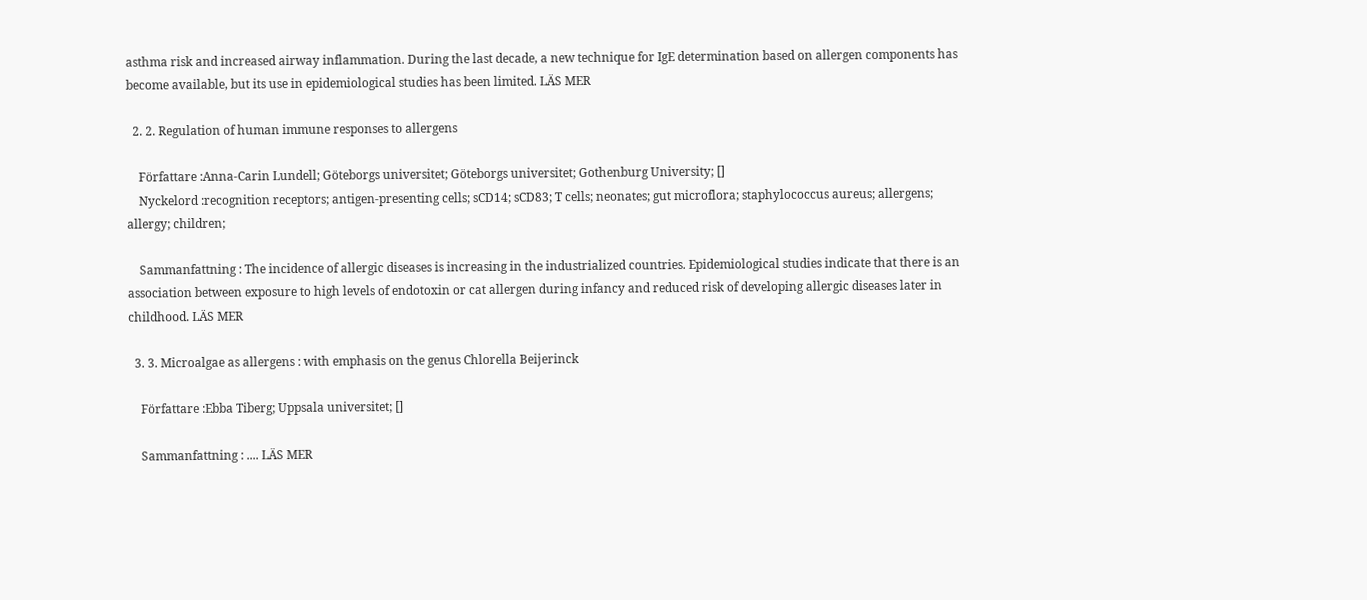asthma risk and increased airway inflammation. During the last decade, a new technique for IgE determination based on allergen components has become available, but its use in epidemiological studies has been limited. LÄS MER

  2. 2. Regulation of human immune responses to allergens

    Författare :Anna-Carin Lundell; Göteborgs universitet; Göteborgs universitet; Gothenburg University; []
    Nyckelord :recognition receptors; antigen-presenting cells; sCD14; sCD83; T cells; neonates; gut microflora; staphylococcus aureus; allergens; allergy; children;

    Sammanfattning : The incidence of allergic diseases is increasing in the industrialized countries. Epidemiological studies indicate that there is an association between exposure to high levels of endotoxin or cat allergen during infancy and reduced risk of developing allergic diseases later in childhood. LÄS MER

  3. 3. Microalgae as allergens : with emphasis on the genus Chlorella Beijerinck

    Författare :Ebba Tiberg; Uppsala universitet; []

    Sammanfattning : .... LÄS MER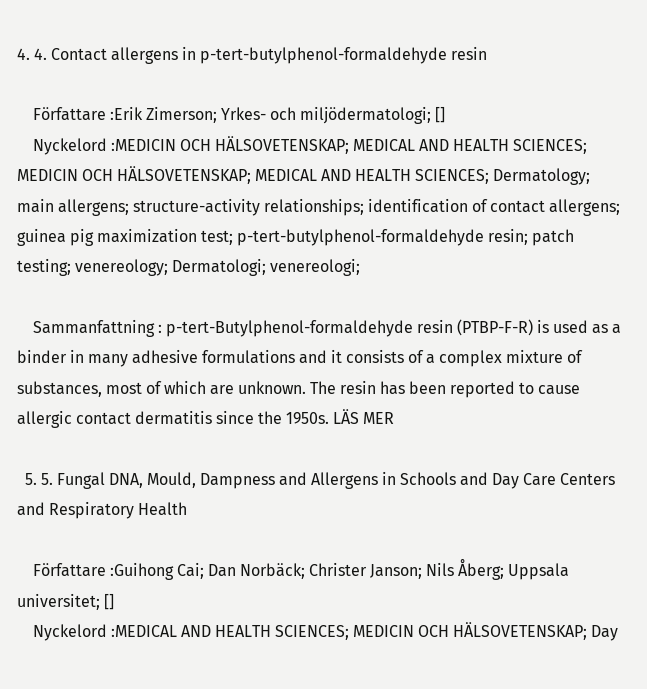4. 4. Contact allergens in p-tert-butylphenol-formaldehyde resin

    Författare :Erik Zimerson; Yrkes- och miljödermatologi; []
    Nyckelord :MEDICIN OCH HÄLSOVETENSKAP; MEDICAL AND HEALTH SCIENCES; MEDICIN OCH HÄLSOVETENSKAP; MEDICAL AND HEALTH SCIENCES; Dermatology; main allergens; structure-activity relationships; identification of contact allergens; guinea pig maximization test; p-tert-butylphenol-formaldehyde resin; patch testing; venereology; Dermatologi; venereologi;

    Sammanfattning : p-tert-Butylphenol-formaldehyde resin (PTBP-F-R) is used as a binder in many adhesive formulations and it consists of a complex mixture of substances, most of which are unknown. The resin has been reported to cause allergic contact dermatitis since the 1950s. LÄS MER

  5. 5. Fungal DNA, Mould, Dampness and Allergens in Schools and Day Care Centers and Respiratory Health

    Författare :Guihong Cai; Dan Norbäck; Christer Janson; Nils Åberg; Uppsala universitet; []
    Nyckelord :MEDICAL AND HEALTH SCIENCES; MEDICIN OCH HÄLSOVETENSKAP; Day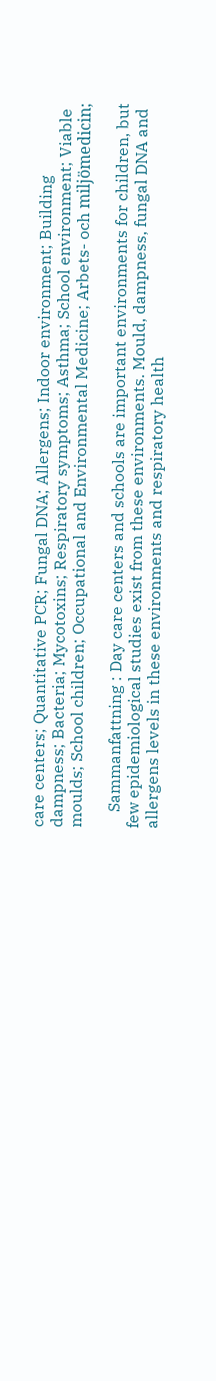care centers; Quantitative PCR; Fungal DNA; Allergens; Indoor environment; Building dampness; Bacteria; Mycotoxins; Respiratory symptoms; Asthma; School environment; Viable moulds; School children; Occupational and Environmental Medicine; Arbets- och miljömedicin;

    Sammanfattning : Day care centers and schools are important environments for children, but few epidemiological studies exist from these environments. Mould, dampness, fungal DNA and allergens levels in these environments and respiratory health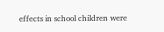effects in school children were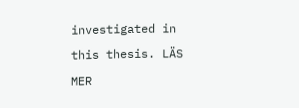investigated in this thesis. LÄS MER